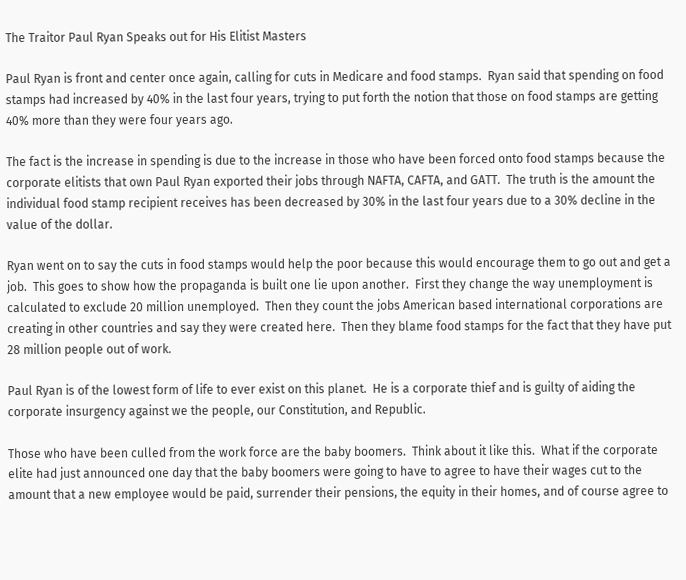The Traitor Paul Ryan Speaks out for His Elitist Masters

Paul Ryan is front and center once again, calling for cuts in Medicare and food stamps.  Ryan said that spending on food stamps had increased by 40% in the last four years, trying to put forth the notion that those on food stamps are getting 40% more than they were four years ago.

The fact is the increase in spending is due to the increase in those who have been forced onto food stamps because the corporate elitists that own Paul Ryan exported their jobs through NAFTA, CAFTA, and GATT.  The truth is the amount the individual food stamp recipient receives has been decreased by 30% in the last four years due to a 30% decline in the value of the dollar.

Ryan went on to say the cuts in food stamps would help the poor because this would encourage them to go out and get a job.  This goes to show how the propaganda is built one lie upon another.  First they change the way unemployment is calculated to exclude 20 million unemployed.  Then they count the jobs American based international corporations are creating in other countries and say they were created here.  Then they blame food stamps for the fact that they have put 28 million people out of work.

Paul Ryan is of the lowest form of life to ever exist on this planet.  He is a corporate thief and is guilty of aiding the corporate insurgency against we the people, our Constitution, and Republic.

Those who have been culled from the work force are the baby boomers.  Think about it like this.  What if the corporate elite had just announced one day that the baby boomers were going to have to agree to have their wages cut to the amount that a new employee would be paid, surrender their pensions, the equity in their homes, and of course agree to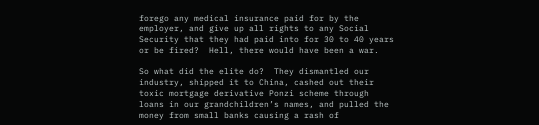forego any medical insurance paid for by the employer, and give up all rights to any Social Security that they had paid into for 30 to 40 years or be fired?  Hell, there would have been a war.

So what did the elite do?  They dismantled our industry, shipped it to China, cashed out their toxic mortgage derivative Ponzi scheme through loans in our grandchildren’s names, and pulled the money from small banks causing a rash of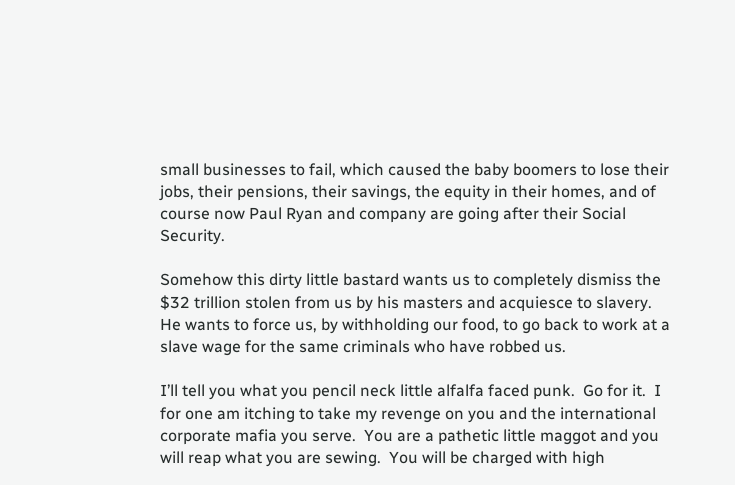small businesses to fail, which caused the baby boomers to lose their jobs, their pensions, their savings, the equity in their homes, and of course now Paul Ryan and company are going after their Social Security.

Somehow this dirty little bastard wants us to completely dismiss the $32 trillion stolen from us by his masters and acquiesce to slavery.  He wants to force us, by withholding our food, to go back to work at a slave wage for the same criminals who have robbed us.

I’ll tell you what you pencil neck little alfalfa faced punk.  Go for it.  I for one am itching to take my revenge on you and the international corporate mafia you serve.  You are a pathetic little maggot and you will reap what you are sewing.  You will be charged with high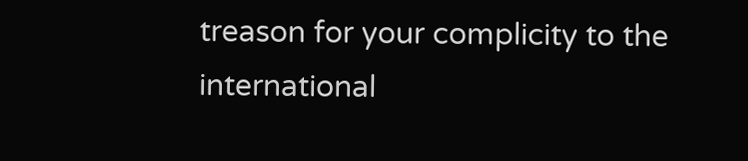treason for your complicity to the international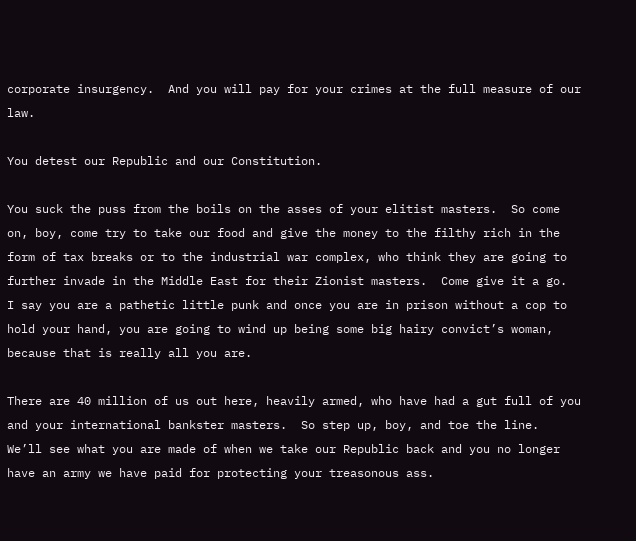corporate insurgency.  And you will pay for your crimes at the full measure of our law.

You detest our Republic and our Constitution.

You suck the puss from the boils on the asses of your elitist masters.  So come on, boy, come try to take our food and give the money to the filthy rich in the form of tax breaks or to the industrial war complex, who think they are going to further invade in the Middle East for their Zionist masters.  Come give it a go.  I say you are a pathetic little punk and once you are in prison without a cop to hold your hand, you are going to wind up being some big hairy convict’s woman, because that is really all you are.

There are 40 million of us out here, heavily armed, who have had a gut full of you and your international bankster masters.  So step up, boy, and toe the line.  We’ll see what you are made of when we take our Republic back and you no longer have an army we have paid for protecting your treasonous ass.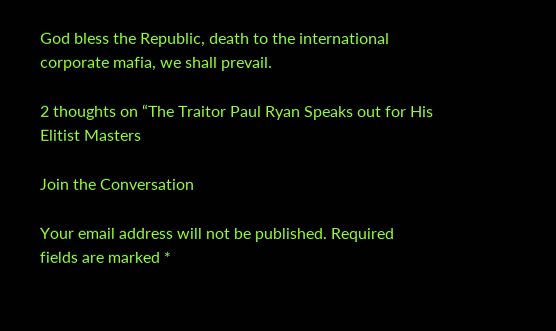God bless the Republic, death to the international corporate mafia, we shall prevail.

2 thoughts on “The Traitor Paul Ryan Speaks out for His Elitist Masters

Join the Conversation

Your email address will not be published. Required fields are marked *